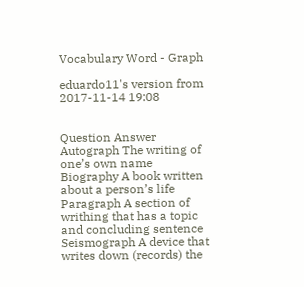Vocabulary Word - Graph

eduardo11's version from 2017-11-14 19:08


Question Answer
Autograph The writing of one’s own name
Biography A book written about a person’s life
Paragraph A section of writhing that has a topic and concluding sentence
Seismograph A device that writes down (records) the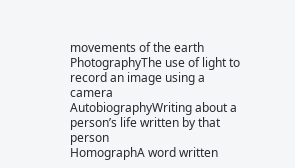movements of the earth
PhotographyThe use of light to record an image using a camera
AutobiographyWriting about a person’s life written by that person
HomographA word written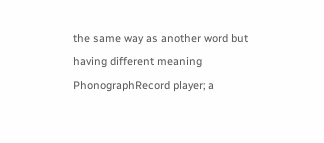the same way as another word but having different meaning
PhonographRecord player; a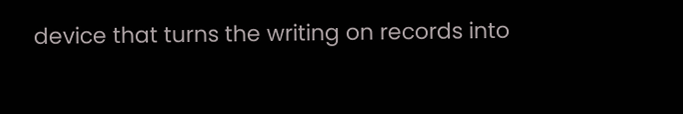device that turns the writing on records into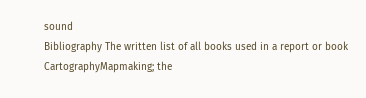sound
Bibliography The written list of all books used in a report or book
CartographyMapmaking; the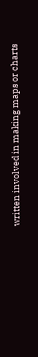written involved in making maps or charts